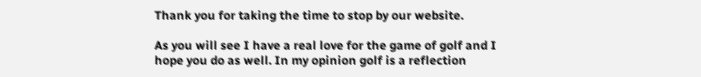Thank you for taking the time to stop by our website.

As you will see I have a real love for the game of golf and I hope you do as well. In my opinion golf is a reflection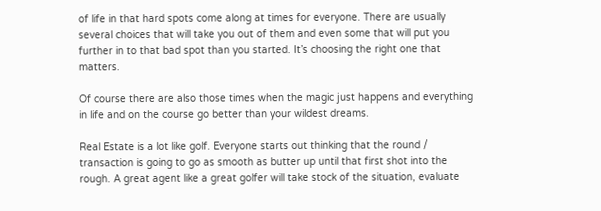of life in that hard spots come along at times for everyone. There are usually several choices that will take you out of them and even some that will put you further in to that bad spot than you started. It’s choosing the right one that matters.

Of course there are also those times when the magic just happens and everything in life and on the course go better than your wildest dreams.

Real Estate is a lot like golf. Everyone starts out thinking that the round / transaction is going to go as smooth as butter up until that first shot into the rough. A great agent like a great golfer will take stock of the situation, evaluate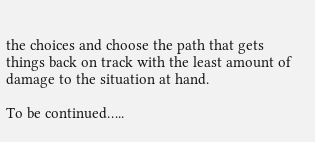the choices and choose the path that gets things back on track with the least amount of damage to the situation at hand.

To be continued…..